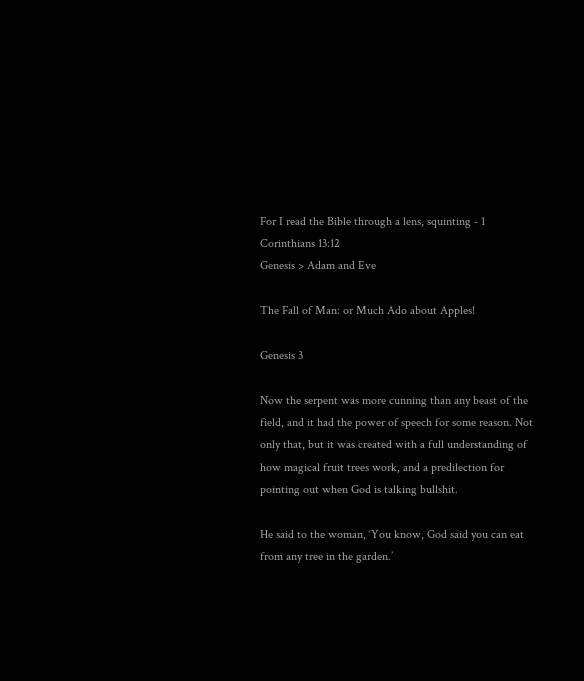For I read the Bible through a lens, squinting - 1 Corinthians 13:12
Genesis > Adam and Eve

The Fall of Man: or Much Ado about Apples!

Genesis 3

Now the serpent was more cunning than any beast of the field, and it had the power of speech for some reason. Not only that, but it was created with a full understanding of how magical fruit trees work, and a predilection for pointing out when God is talking bullshit.

He said to the woman, ‘You know, God said you can eat from any tree in the garden.’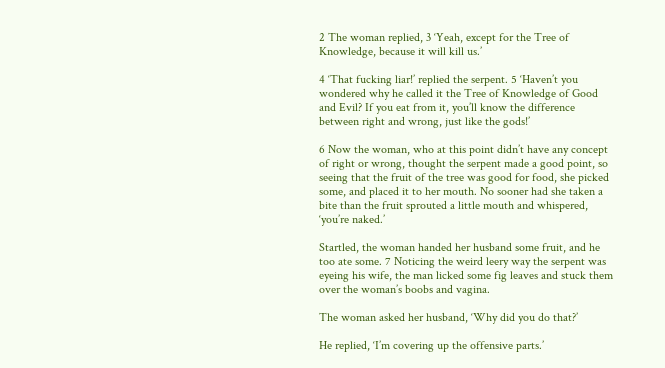2 The woman replied, 3 ‘Yeah, except for the Tree of Knowledge, because it will kill us.’

4 ‘That fucking liar!’ replied the serpent. 5 ‘Haven’t you wondered why he called it the Tree of Knowledge of Good and Evil? If you eat from it, you’ll know the difference between right and wrong, just like the gods!’

6 Now the woman, who at this point didn’t have any concept of right or wrong, thought the serpent made a good point, so seeing that the fruit of the tree was good for food, she picked some, and placed it to her mouth. No sooner had she taken a bite than the fruit sprouted a little mouth and whispered, ‘you’re naked.’

Startled, the woman handed her husband some fruit, and he too ate some. 7 Noticing the weird leery way the serpent was eyeing his wife, the man licked some fig leaves and stuck them over the woman’s boobs and vagina.

The woman asked her husband, ‘Why did you do that?’

He replied, ‘I’m covering up the offensive parts.’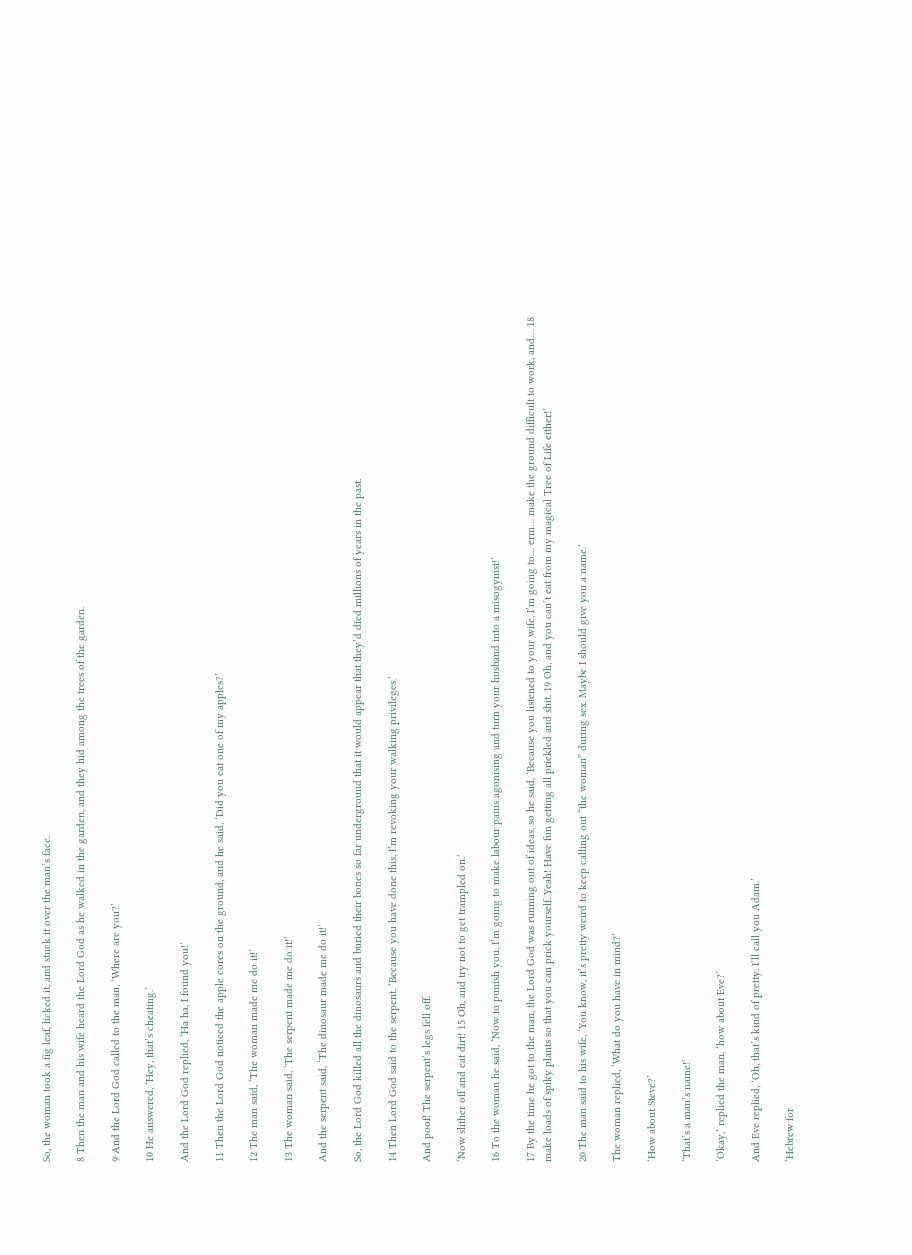So, the woman took a fig leaf, licked it, and stuck it over the man’s face.

8 Then the man and his wife heard the Lord God as he walked in the garden, and they hid among the trees of the garden.

9 And the Lord God called to the man, ‘Where are you?’

10 He answered, ‘Hey, that’s cheating.’

And the Lord God replied, ‘Ha ha, I found you!’

11 Then the Lord God noticed the apple cores on the ground, and he said, ‘Did you eat one of my apples?’

12 The man said, ‘The woman made me do it!’

13 The woman said, ‘The serpent made me do it!’

And the serpent said, ‘The dinosaur made me do it!’

So, the Lord God killed all the dinosaurs and buried their bones so far underground that it would appear that they’d died millions of years in the past.

14 Then Lord God said to the serpent, ‘Because you have done this, I’m revoking your walking privileges.’

And poof! The serpent’s legs fell off.

‘Now slither off and eat dirt! 15 Oh, and try not to get trampled on.’

16 To the woman he said, ‘Now to punish you, I’m going to make labour pains agonising and turn your husband into a misogynist!’

17 By the time he got to the man, the Lord God was running out of ideas, so he said, ‘Because you listened to your wife, I’m going to… erm… make the ground difficult to work, and… 18 make loads of spiky plants so that you can prick yourself. Yeah! Have fun getting all prickled and shit. 19 Oh, and you can’t eat from my magical Tree of Life either!’

20 The man said to his wife, ‘You know, it’s pretty weird to keep calling out “the woman” during sex. Maybe I should give you a name.’

The woman replied, ‘What do you have in mind?’

‘How about Steve?’

‘That’s a man’s name!’

‘Okay,’ replied the man, ‘how about Eve?’

And Eve replied, ‘Oh, that’s kind of pretty. I’ll call you Adam.’

‘Hebrew for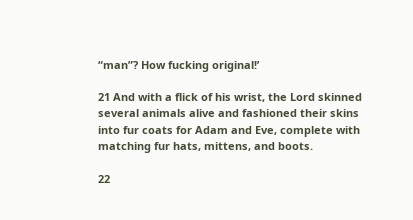“man”? How fucking original!’

21 And with a flick of his wrist, the Lord skinned several animals alive and fashioned their skins into fur coats for Adam and Eve, complete with matching fur hats, mittens, and boots.

22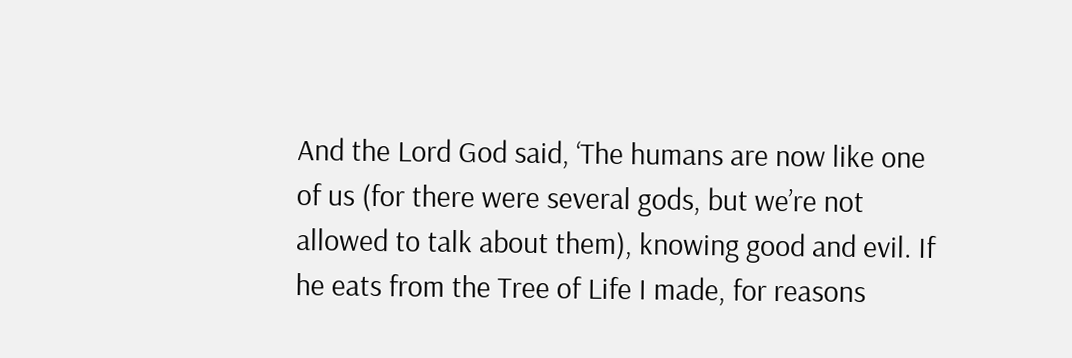And the Lord God said, ‘The humans are now like one of us (for there were several gods, but we’re not allowed to talk about them), knowing good and evil. If he eats from the Tree of Life I made, for reasons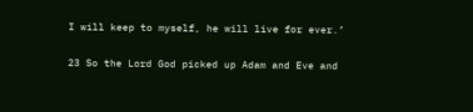I will keep to myself, he will live for ever.’

23 So the Lord God picked up Adam and Eve and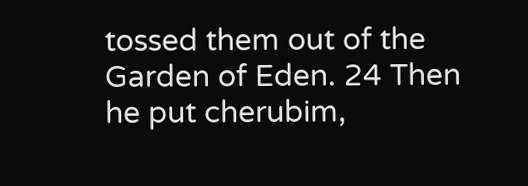tossed them out of the Garden of Eden. 24 Then he put cherubim,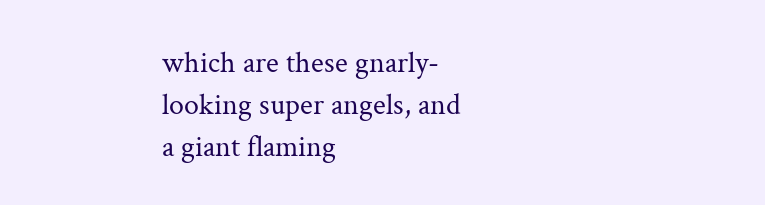which are these gnarly-looking super angels, and a giant flaming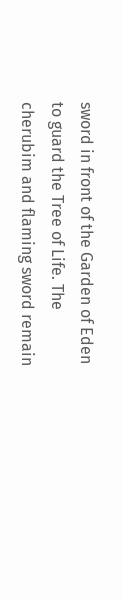sword in front of the Garden of Eden to guard the Tree of Life. The cherubim and flaming sword remain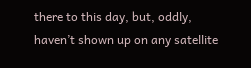there to this day, but, oddly, haven’t shown up on any satellite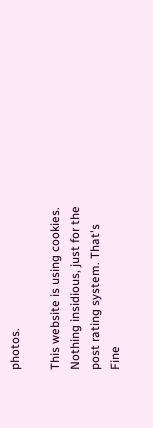photos.

This website is using cookies. Nothing insidious, just for the post rating system. That's Fine